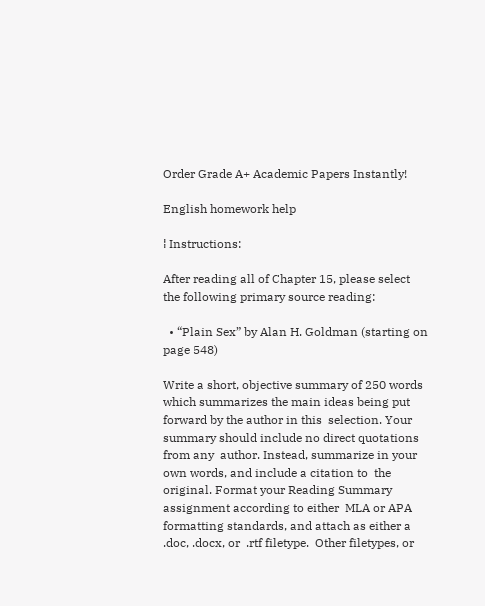Order Grade A+ Academic Papers Instantly!

English homework help

⁞ Instructions:

After reading all of Chapter 15, please select  the following primary source reading:

  • “Plain Sex” by Alan H. Goldman (starting on page 548)

Write a short, objective summary of 250 words  which summarizes the main ideas being put forward by the author in this  selection. Your summary should include no direct quotations from any  author. Instead, summarize in your own words, and include a citation to  the original. Format your Reading Summary assignment according to either  MLA or APA formatting standards, and attach as either a .doc, .docx, or  .rtf filetype.  Other filetypes, or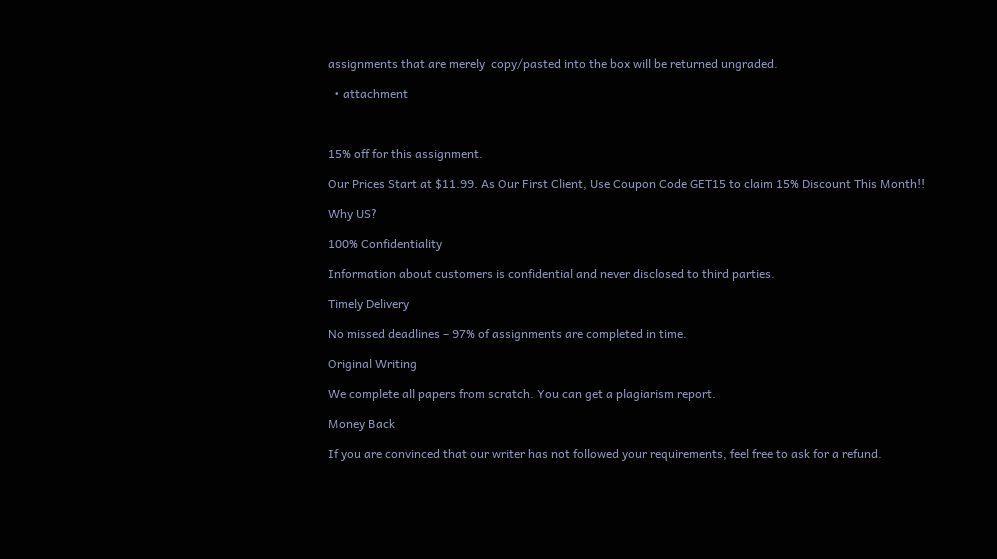assignments that are merely  copy/pasted into the box will be returned ungraded.

  • attachment



15% off for this assignment.

Our Prices Start at $11.99. As Our First Client, Use Coupon Code GET15 to claim 15% Discount This Month!!

Why US?

100% Confidentiality

Information about customers is confidential and never disclosed to third parties.

Timely Delivery

No missed deadlines – 97% of assignments are completed in time.

Original Writing

We complete all papers from scratch. You can get a plagiarism report.

Money Back

If you are convinced that our writer has not followed your requirements, feel free to ask for a refund.